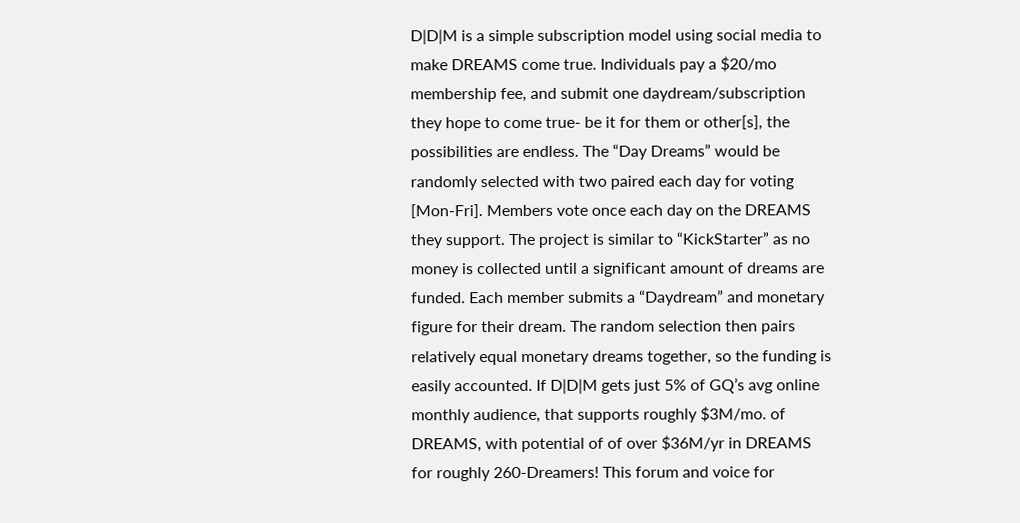D|D|M is a simple subscription model using social media to make DREAMS come true. Individuals pay a $20/mo membership fee, and submit one daydream/subscription they hope to come true- be it for them or other[s], the possibilities are endless. The “Day Dreams” would be randomly selected with two paired each day for voting [Mon-Fri]. Members vote once each day on the DREAMS they support. The project is similar to “KickStarter” as no money is collected until a significant amount of dreams are funded. Each member submits a “Daydream” and monetary figure for their dream. The random selection then pairs relatively equal monetary dreams together, so the funding is easily accounted. If D|D|M gets just 5% of GQ’s avg online monthly audience, that supports roughly $3M/mo. of DREAMS, with potential of of over $36M/yr in DREAMS for roughly 260-Dreamers! This forum and voice for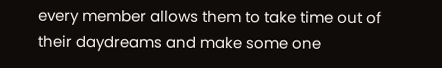every member allows them to take time out of their daydreams and make some one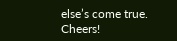else’s come true. Cheers!